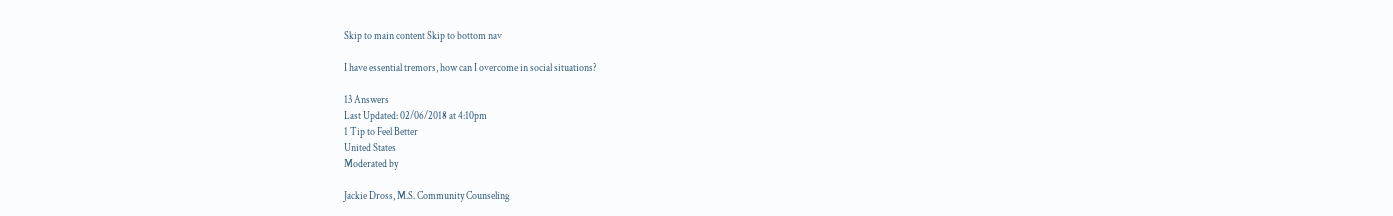Skip to main content Skip to bottom nav

I have essential tremors, how can I overcome in social situations?

13 Answers
Last Updated: 02/06/2018 at 4:10pm
1 Tip to Feel Better
United States
Moderated by

Jackie Dross, M.S. Community Counseling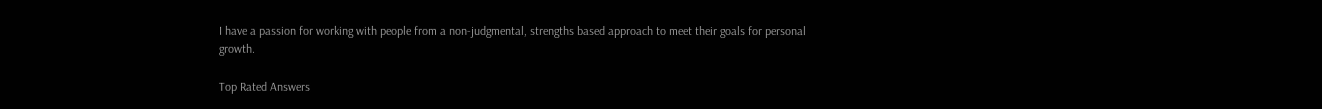I have a passion for working with people from a non-judgmental, strengths based approach to meet their goals for personal growth.

Top Rated Answers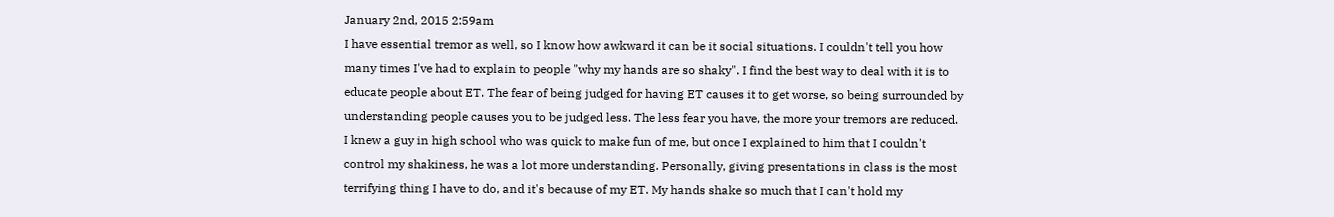January 2nd, 2015 2:59am
I have essential tremor as well, so I know how awkward it can be it social situations. I couldn't tell you how many times I've had to explain to people "why my hands are so shaky". I find the best way to deal with it is to educate people about ET. The fear of being judged for having ET causes it to get worse, so being surrounded by understanding people causes you to be judged less. The less fear you have, the more your tremors are reduced. I knew a guy in high school who was quick to make fun of me, but once I explained to him that I couldn't control my shakiness, he was a lot more understanding. Personally, giving presentations in class is the most terrifying thing I have to do, and it's because of my ET. My hands shake so much that I can't hold my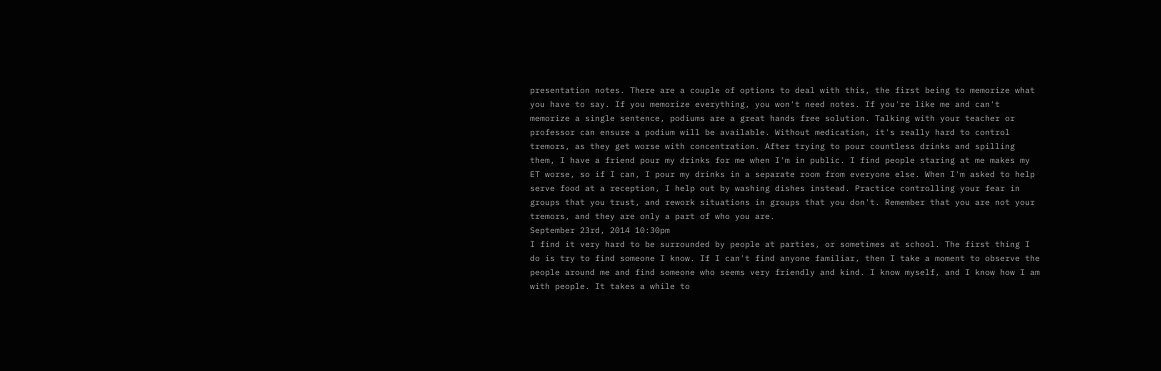presentation notes. There are a couple of options to deal with this, the first being to memorize what you have to say. If you memorize everything, you won't need notes. If you're like me and can't memorize a single sentence, podiums are a great hands free solution. Talking with your teacher or professor can ensure a podium will be available. Without medication, it's really hard to control tremors, as they get worse with concentration. After trying to pour countless drinks and spilling them, I have a friend pour my drinks for me when I'm in public. I find people staring at me makes my ET worse, so if I can, I pour my drinks in a separate room from everyone else. When I'm asked to help serve food at a reception, I help out by washing dishes instead. Practice controlling your fear in groups that you trust, and rework situations in groups that you don't. Remember that you are not your tremors, and they are only a part of who you are.
September 23rd, 2014 10:30pm
I find it very hard to be surrounded by people at parties, or sometimes at school. The first thing I do is try to find someone I know. If I can't find anyone familiar, then I take a moment to observe the people around me and find someone who seems very friendly and kind. I know myself, and I know how I am with people. It takes a while to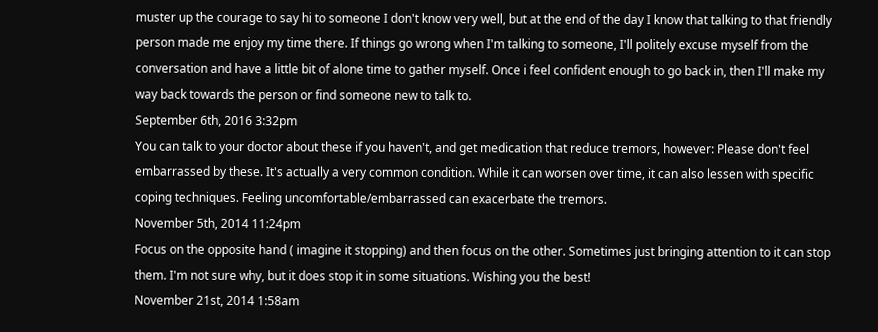muster up the courage to say hi to someone I don't know very well, but at the end of the day I know that talking to that friendly person made me enjoy my time there. If things go wrong when I'm talking to someone, I'll politely excuse myself from the conversation and have a little bit of alone time to gather myself. Once i feel confident enough to go back in, then I'll make my way back towards the person or find someone new to talk to.
September 6th, 2016 3:32pm
You can talk to your doctor about these if you haven't, and get medication that reduce tremors, however: Please don't feel embarrassed by these. It's actually a very common condition. While it can worsen over time, it can also lessen with specific coping techniques. Feeling uncomfortable/embarrassed can exacerbate the tremors.
November 5th, 2014 11:24pm
Focus on the opposite hand ( imagine it stopping) and then focus on the other. Sometimes just bringing attention to it can stop them. I'm not sure why, but it does stop it in some situations. Wishing you the best!
November 21st, 2014 1:58am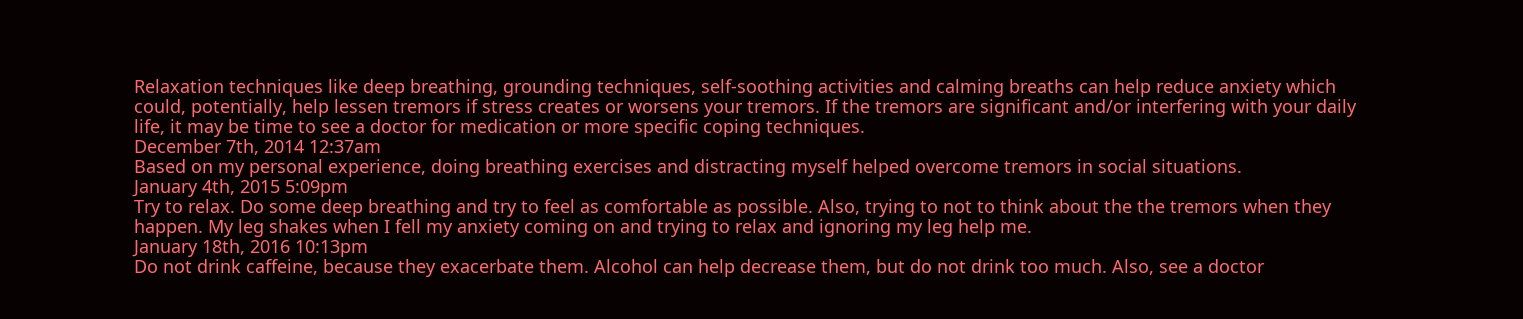Relaxation techniques like deep breathing, grounding techniques, self-soothing activities and calming breaths can help reduce anxiety which could, potentially, help lessen tremors if stress creates or worsens your tremors. If the tremors are significant and/or interfering with your daily life, it may be time to see a doctor for medication or more specific coping techniques.
December 7th, 2014 12:37am
Based on my personal experience, doing breathing exercises and distracting myself helped overcome tremors in social situations.
January 4th, 2015 5:09pm
Try to relax. Do some deep breathing and try to feel as comfortable as possible. Also, trying to not to think about the the tremors when they happen. My leg shakes when I fell my anxiety coming on and trying to relax and ignoring my leg help me.
January 18th, 2016 10:13pm
Do not drink caffeine, because they exacerbate them. Alcohol can help decrease them, but do not drink too much. Also, see a doctor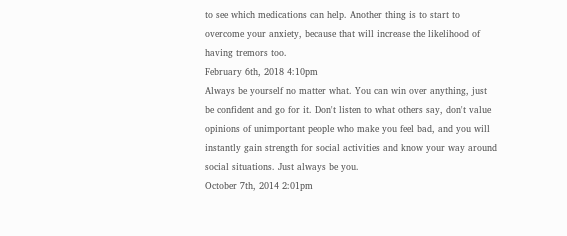to see which medications can help. Another thing is to start to overcome your anxiety, because that will increase the likelihood of having tremors too.
February 6th, 2018 4:10pm
Always be yourself no matter what. You can win over anything, just be confident and go for it. Don't listen to what others say, don't value opinions of unimportant people who make you feel bad, and you will instantly gain strength for social activities and know your way around social situations. Just always be you.
October 7th, 2014 2:01pm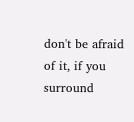don't be afraid of it, if you surround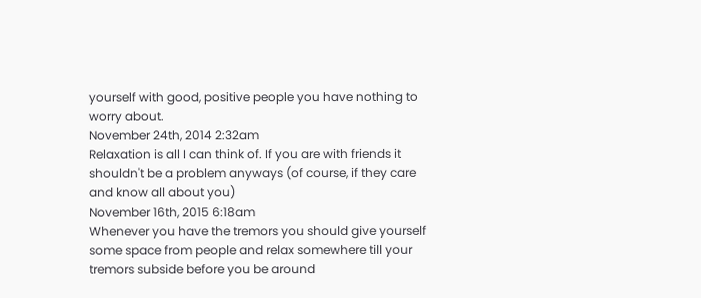yourself with good, positive people you have nothing to worry about.
November 24th, 2014 2:32am
Relaxation is all I can think of. If you are with friends it shouldn't be a problem anyways (of course, if they care and know all about you)
November 16th, 2015 6:18am
Whenever you have the tremors you should give yourself some space from people and relax somewhere till your tremors subside before you be around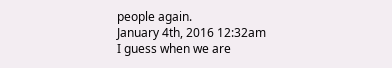people again.
January 4th, 2016 12:32am
I guess when we are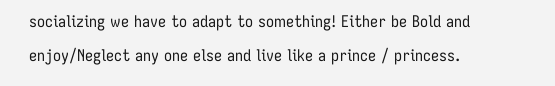socializing we have to adapt to something! Either be Bold and enjoy/Neglect any one else and live like a prince / princess.